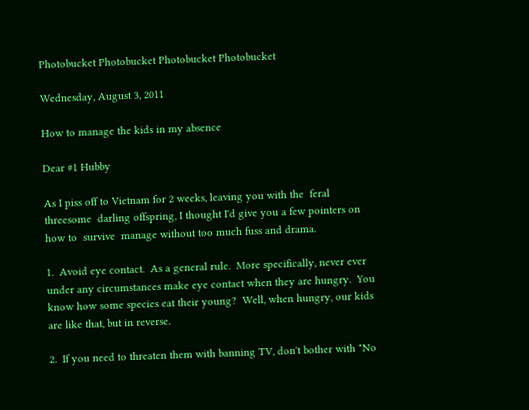Photobucket Photobucket Photobucket Photobucket

Wednesday, August 3, 2011

How to manage the kids in my absence

Dear #1 Hubby

As I piss off to Vietnam for 2 weeks, leaving you with the  feral threesome  darling offspring, I thought I'd give you a few pointers on how to  survive  manage without too much fuss and drama.

1.  Avoid eye contact.  As a general rule.  More specifically, never ever under any circumstances make eye contact when they are hungry.  You know how some species eat their young?  Well, when hungry, our kids are like that, but in reverse.

2.  If you need to threaten them with banning TV, don't bother with "No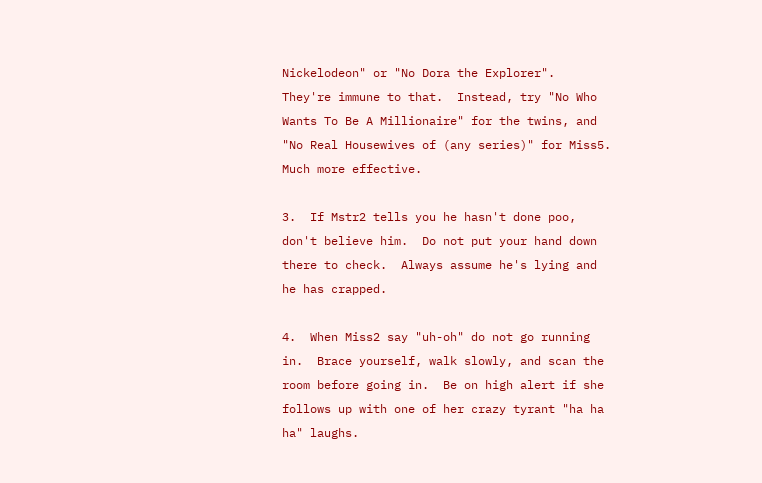Nickelodeon" or "No Dora the Explorer".  They're immune to that.  Instead, try "No Who Wants To Be A Millionaire" for the twins, and "No Real Housewives of (any series)" for Miss5.  Much more effective.

3.  If Mstr2 tells you he hasn't done poo, don't believe him.  Do not put your hand down there to check.  Always assume he's lying and he has crapped.

4.  When Miss2 say "uh-oh" do not go running in.  Brace yourself, walk slowly, and scan the room before going in.  Be on high alert if she follows up with one of her crazy tyrant "ha ha ha" laughs.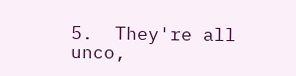5.  They're all unco,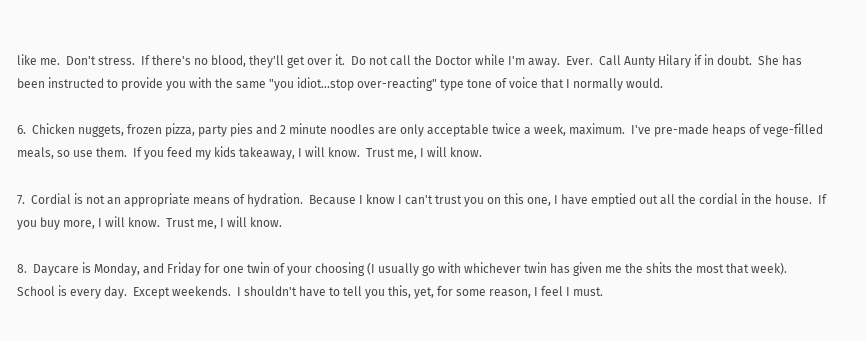like me.  Don't stress.  If there's no blood, they'll get over it.  Do not call the Doctor while I'm away.  Ever.  Call Aunty Hilary if in doubt.  She has been instructed to provide you with the same "you idiot...stop over-reacting" type tone of voice that I normally would.

6.  Chicken nuggets, frozen pizza, party pies and 2 minute noodles are only acceptable twice a week, maximum.  I've pre-made heaps of vege-filled meals, so use them.  If you feed my kids takeaway, I will know.  Trust me, I will know.

7.  Cordial is not an appropriate means of hydration.  Because I know I can't trust you on this one, I have emptied out all the cordial in the house.  If you buy more, I will know.  Trust me, I will know.

8.  Daycare is Monday, and Friday for one twin of your choosing (I usually go with whichever twin has given me the shits the most that week).  School is every day.  Except weekends.  I shouldn't have to tell you this, yet, for some reason, I feel I must.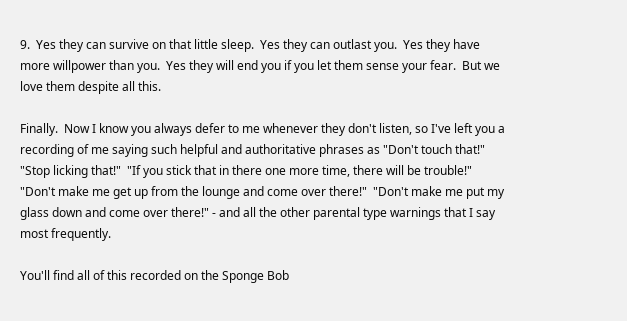9.  Yes they can survive on that little sleep.  Yes they can outlast you.  Yes they have more willpower than you.  Yes they will end you if you let them sense your fear.  But we love them despite all this.

Finally.  Now I know you always defer to me whenever they don't listen, so I've left you a recording of me saying such helpful and authoritative phrases as "Don't touch that!"  "Stop licking that!"  "If you stick that in there one more time, there will be trouble!"  "Don't make me get up from the lounge and come over there!"  "Don't make me put my glass down and come over there!" - and all the other parental type warnings that I say most frequently.

You'll find all of this recorded on the Sponge Bob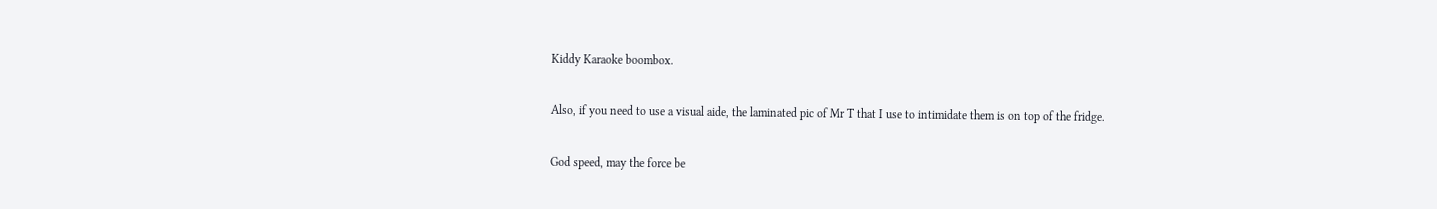Kiddy Karaoke boombox.

Also, if you need to use a visual aide, the laminated pic of Mr T that I use to intimidate them is on top of the fridge.

God speed, may the force be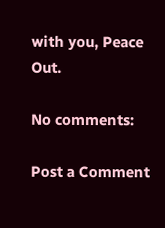with you, Peace Out.

No comments:

Post a Comment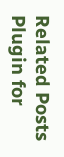Related Posts Plugin for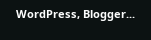WordPress, Blogger...